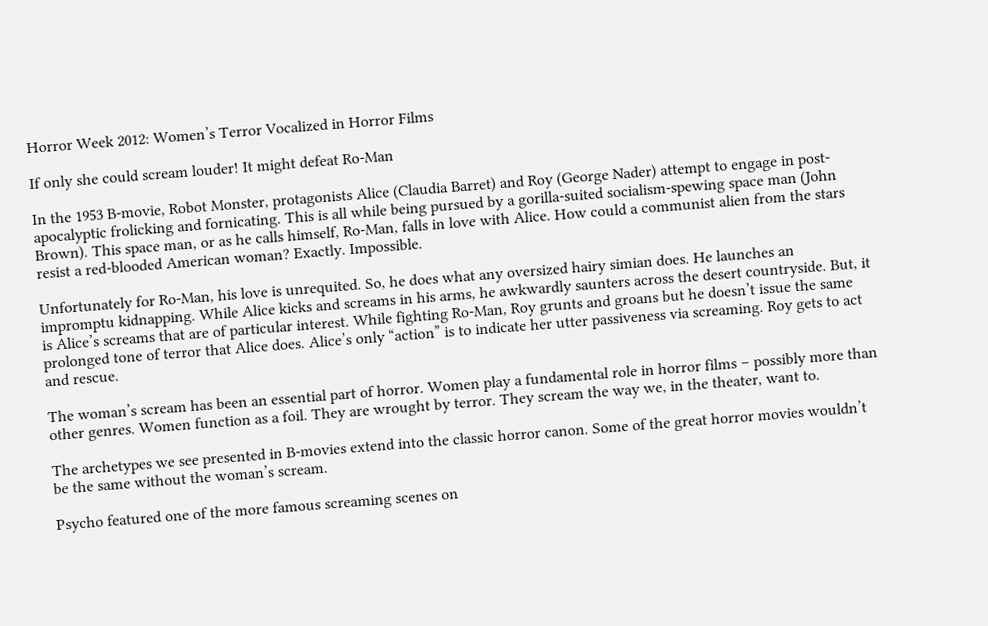Horror Week 2012: Women’s Terror Vocalized in Horror Films

If only she could scream louder! It might defeat Ro-Man

In the 1953 B-movie, Robot Monster, protagonists Alice (Claudia Barret) and Roy (George Nader) attempt to engage in post-apocalyptic frolicking and fornicating. This is all while being pursued by a gorilla-suited socialism-spewing space man (John Brown). This space man, or as he calls himself, Ro-Man, falls in love with Alice. How could a communist alien from the stars resist a red-blooded American woman? Exactly. Impossible.

Unfortunately for Ro-Man, his love is unrequited. So, he does what any oversized hairy simian does. He launches an impromptu kidnapping. While Alice kicks and screams in his arms, he awkwardly saunters across the desert countryside. But, it is Alice’s screams that are of particular interest. While fighting Ro-Man, Roy grunts and groans but he doesn’t issue the same prolonged tone of terror that Alice does. Alice’s only “action” is to indicate her utter passiveness via screaming. Roy gets to act and rescue.

The woman’s scream has been an essential part of horror. Women play a fundamental role in horror films – possibly more than other genres. Women function as a foil. They are wrought by terror. They scream the way we, in the theater, want to.

The archetypes we see presented in B-movies extend into the classic horror canon. Some of the great horror movies wouldn’t be the same without the woman’s scream.

Psycho featured one of the more famous screaming scenes on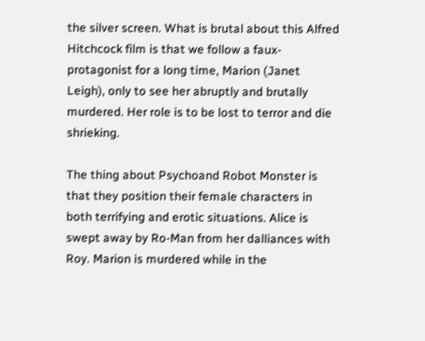the silver screen. What is brutal about this Alfred Hitchcock film is that we follow a faux-protagonist for a long time, Marion (Janet Leigh), only to see her abruptly and brutally murdered. Her role is to be lost to terror and die shrieking.

The thing about Psychoand Robot Monster is that they position their female characters in both terrifying and erotic situations. Alice is swept away by Ro-Man from her dalliances with Roy. Marion is murdered while in the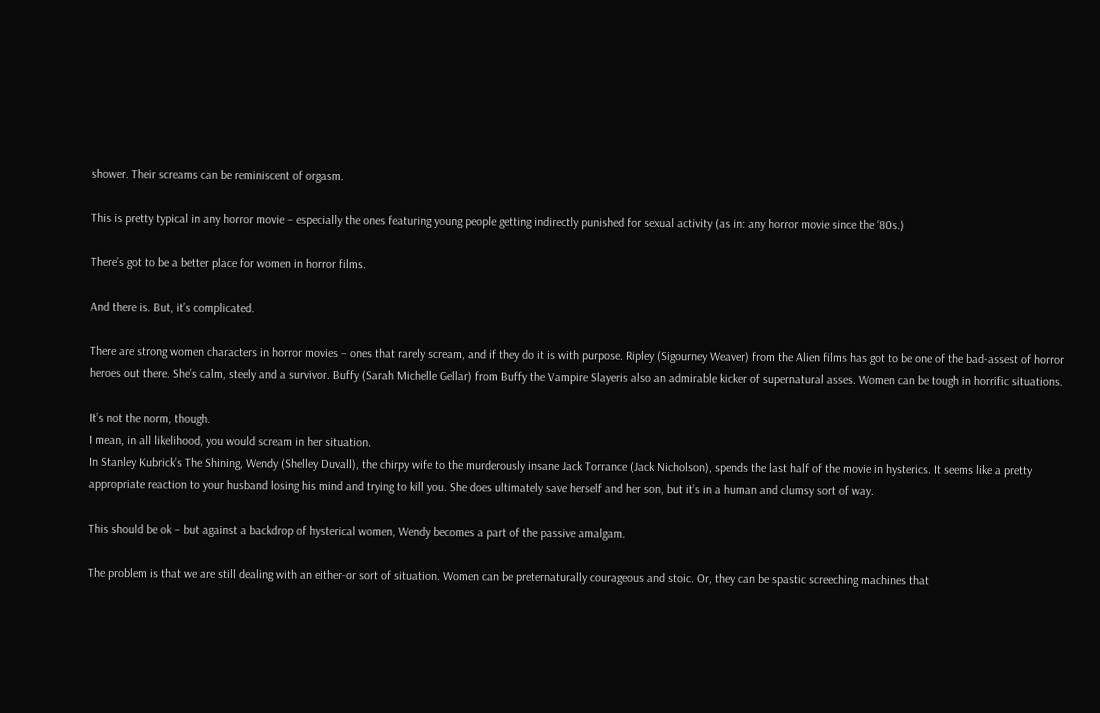shower. Their screams can be reminiscent of orgasm.

This is pretty typical in any horror movie – especially the ones featuring young people getting indirectly punished for sexual activity (as in: any horror movie since the ‘80s.)

There’s got to be a better place for women in horror films.

And there is. But, it’s complicated.

There are strong women characters in horror movies – ones that rarely scream, and if they do it is with purpose. Ripley (Sigourney Weaver) from the Alien films has got to be one of the bad-assest of horror heroes out there. She’s calm, steely and a survivor. Buffy (Sarah Michelle Gellar) from Buffy the Vampire Slayeris also an admirable kicker of supernatural asses. Women can be tough in horrific situations.

It’s not the norm, though.
I mean, in all likelihood, you would scream in her situation.
In Stanley Kubrick’s The Shining, Wendy (Shelley Duvall), the chirpy wife to the murderously insane Jack Torrance (Jack Nicholson), spends the last half of the movie in hysterics. It seems like a pretty appropriate reaction to your husband losing his mind and trying to kill you. She does ultimately save herself and her son, but it’s in a human and clumsy sort of way.

This should be ok – but against a backdrop of hysterical women, Wendy becomes a part of the passive amalgam.

The problem is that we are still dealing with an either-or sort of situation. Women can be preternaturally courageous and stoic. Or, they can be spastic screeching machines that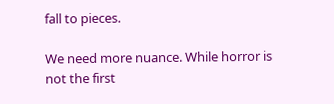fall to pieces.

We need more nuance. While horror is not the first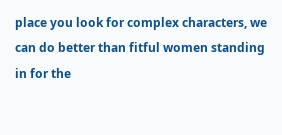place you look for complex characters, we can do better than fitful women standing in for the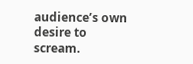audience’s own desire to scream.